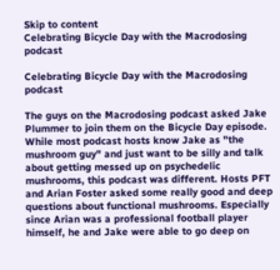Skip to content
Celebrating Bicycle Day with the Macrodosing podcast

Celebrating Bicycle Day with the Macrodosing podcast

The guys on the Macrodosing podcast asked Jake Plummer to join them on the Bicycle Day episode. While most podcast hosts know Jake as "the mushroom guy" and just want to be silly and talk about getting messed up on psychedelic mushrooms, this podcast was different. Hosts PFT and Arian Foster asked some really good and deep questions about functional mushrooms. Especially since Arian was a professional football player himself, he and Jake were able to go deep on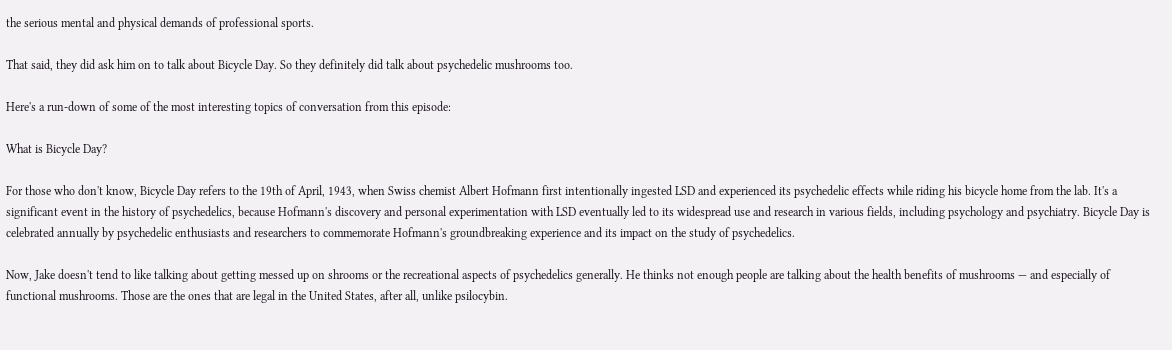the serious mental and physical demands of professional sports.

That said, they did ask him on to talk about Bicycle Day. So they definitely did talk about psychedelic mushrooms too.

Here's a run-down of some of the most interesting topics of conversation from this episode:

What is Bicycle Day?

For those who don't know, Bicycle Day refers to the 19th of April, 1943, when Swiss chemist Albert Hofmann first intentionally ingested LSD and experienced its psychedelic effects while riding his bicycle home from the lab. It's a significant event in the history of psychedelics, because Hofmann's discovery and personal experimentation with LSD eventually led to its widespread use and research in various fields, including psychology and psychiatry. Bicycle Day is celebrated annually by psychedelic enthusiasts and researchers to commemorate Hofmann's groundbreaking experience and its impact on the study of psychedelics.

Now, Jake doesn't tend to like talking about getting messed up on shrooms or the recreational aspects of psychedelics generally. He thinks not enough people are talking about the health benefits of mushrooms — and especially of functional mushrooms. Those are the ones that are legal in the United States, after all, unlike psilocybin.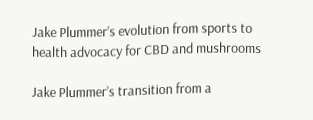Jake Plummer’s evolution from sports to health advocacy for CBD and mushrooms

Jake Plummer’s transition from a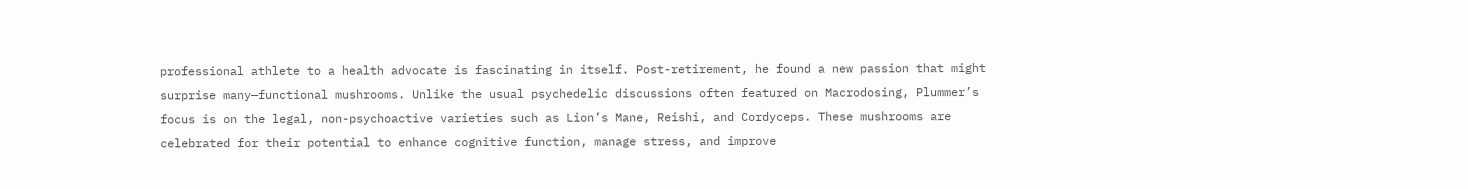professional athlete to a health advocate is fascinating in itself. Post-retirement, he found a new passion that might surprise many—functional mushrooms. Unlike the usual psychedelic discussions often featured on Macrodosing, Plummer’s focus is on the legal, non-psychoactive varieties such as Lion’s Mane, Reishi, and Cordyceps. These mushrooms are celebrated for their potential to enhance cognitive function, manage stress, and improve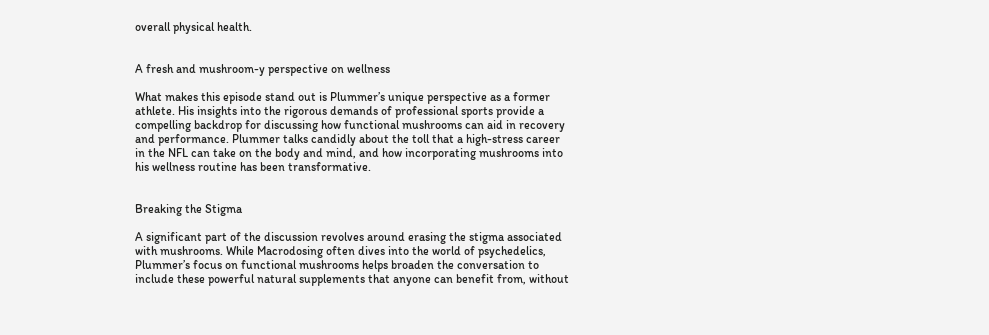overall physical health.


A fresh and mushroom-y perspective on wellness

What makes this episode stand out is Plummer’s unique perspective as a former athlete. His insights into the rigorous demands of professional sports provide a compelling backdrop for discussing how functional mushrooms can aid in recovery and performance. Plummer talks candidly about the toll that a high-stress career in the NFL can take on the body and mind, and how incorporating mushrooms into his wellness routine has been transformative.


Breaking the Stigma

A significant part of the discussion revolves around erasing the stigma associated with mushrooms. While Macrodosing often dives into the world of psychedelics, Plummer’s focus on functional mushrooms helps broaden the conversation to include these powerful natural supplements that anyone can benefit from, without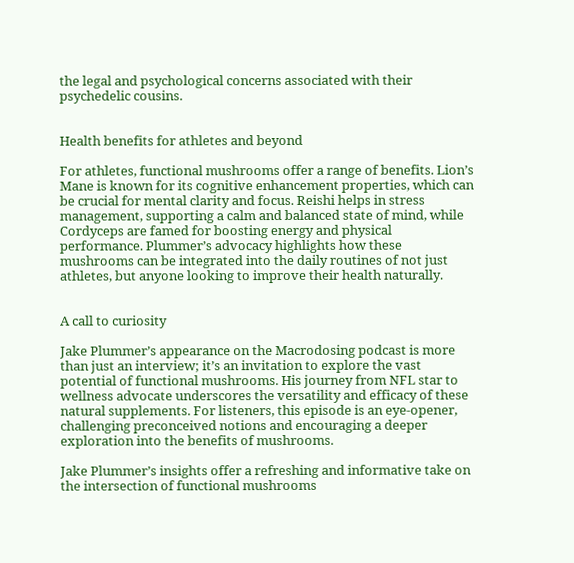the legal and psychological concerns associated with their psychedelic cousins.


Health benefits for athletes and beyond

For athletes, functional mushrooms offer a range of benefits. Lion’s Mane is known for its cognitive enhancement properties, which can be crucial for mental clarity and focus. Reishi helps in stress management, supporting a calm and balanced state of mind, while Cordyceps are famed for boosting energy and physical performance. Plummer’s advocacy highlights how these mushrooms can be integrated into the daily routines of not just athletes, but anyone looking to improve their health naturally.


A call to curiosity

Jake Plummer’s appearance on the Macrodosing podcast is more than just an interview; it’s an invitation to explore the vast potential of functional mushrooms. His journey from NFL star to wellness advocate underscores the versatility and efficacy of these natural supplements. For listeners, this episode is an eye-opener, challenging preconceived notions and encouraging a deeper exploration into the benefits of mushrooms.

Jake Plummer’s insights offer a refreshing and informative take on the intersection of functional mushrooms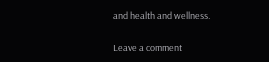and health and wellness.

Leave a comment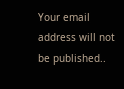Your email address will not be published..